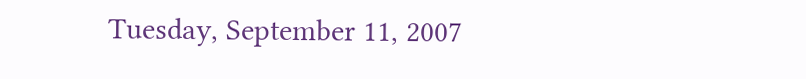Tuesday, September 11, 2007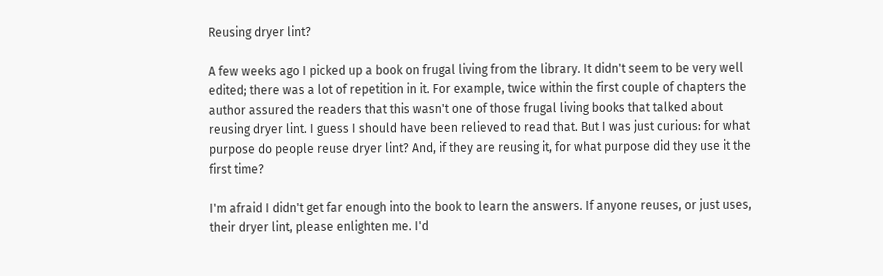Reusing dryer lint?

A few weeks ago I picked up a book on frugal living from the library. It didn't seem to be very well edited; there was a lot of repetition in it. For example, twice within the first couple of chapters the author assured the readers that this wasn't one of those frugal living books that talked about reusing dryer lint. I guess I should have been relieved to read that. But I was just curious: for what purpose do people reuse dryer lint? And, if they are reusing it, for what purpose did they use it the first time?

I'm afraid I didn't get far enough into the book to learn the answers. If anyone reuses, or just uses, their dryer lint, please enlighten me. I'd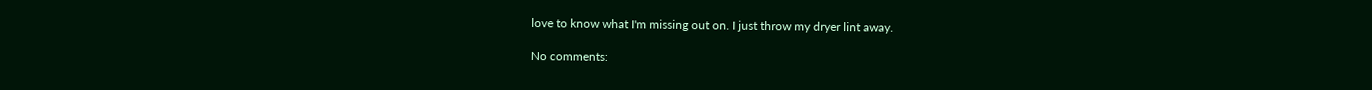love to know what I'm missing out on. I just throw my dryer lint away.

No comments: